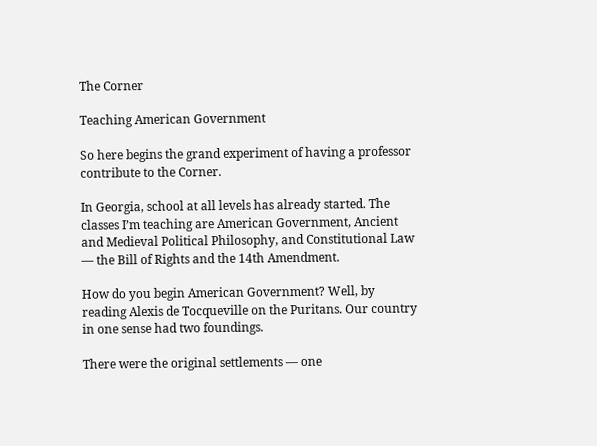The Corner

Teaching American Government

So here begins the grand experiment of having a professor contribute to the Corner.

In Georgia, school at all levels has already started. The classes I’m teaching are American Government, Ancient and Medieval Political Philosophy, and Constitutional Law — the Bill of Rights and the 14th Amendment.

How do you begin American Government? Well, by reading Alexis de Tocqueville on the Puritans. Our country in one sense had two foundings.

There were the original settlements — one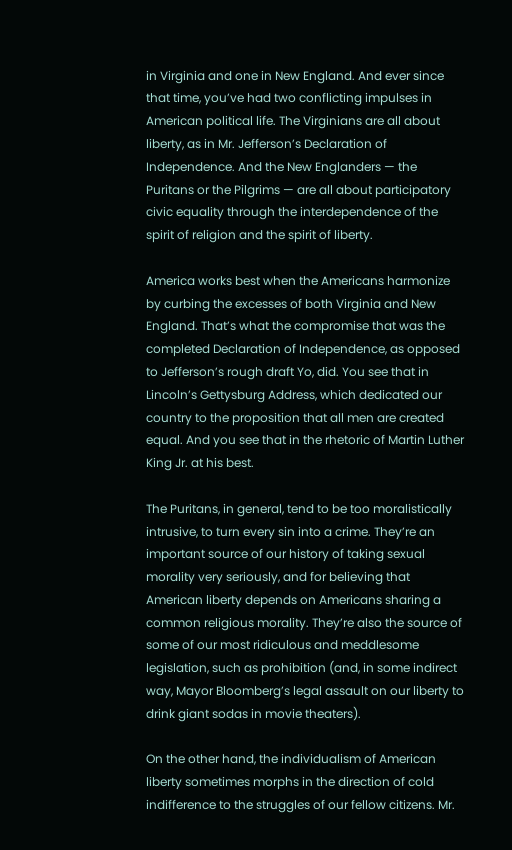in Virginia and one in New England. And ever since that time, you’ve had two conflicting impulses in American political life. The Virginians are all about liberty, as in Mr. Jefferson’s Declaration of Independence. And the New Englanders — the Puritans or the Pilgrims — are all about participatory civic equality through the interdependence of the spirit of religion and the spirit of liberty.

America works best when the Americans harmonize by curbing the excesses of both Virginia and New England. That’s what the compromise that was the completed Declaration of Independence, as opposed to Jefferson’s rough draft Yo, did. You see that in Lincoln’s Gettysburg Address, which dedicated our country to the proposition that all men are created equal. And you see that in the rhetoric of Martin Luther King Jr. at his best.

The Puritans, in general, tend to be too moralistically intrusive, to turn every sin into a crime. They’re an important source of our history of taking sexual morality very seriously, and for believing that American liberty depends on Americans sharing a common religious morality. They’re also the source of some of our most ridiculous and meddlesome legislation, such as prohibition (and, in some indirect way, Mayor Bloomberg’s legal assault on our liberty to drink giant sodas in movie theaters).

On the other hand, the individualism of American liberty sometimes morphs in the direction of cold indifference to the struggles of our fellow citizens. Mr.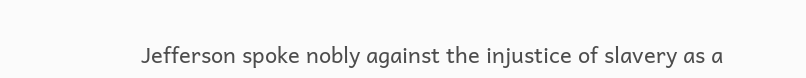Jefferson spoke nobly against the injustice of slavery as a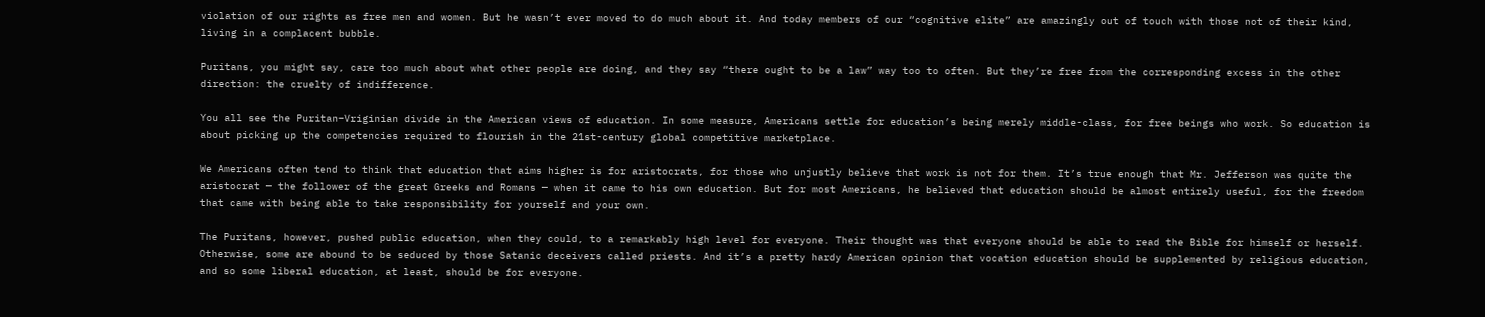violation of our rights as free men and women. But he wasn’t ever moved to do much about it. And today members of our “cognitive elite” are amazingly out of touch with those not of their kind, living in a complacent bubble.

Puritans, you might say, care too much about what other people are doing, and they say “there ought to be a law” way too to often. But they’re free from the corresponding excess in the other direction: the cruelty of indifference.

You all see the Puritan–Vriginian divide in the American views of education. In some measure, Americans settle for education’s being merely middle-class, for free beings who work. So education is about picking up the competencies required to flourish in the 21st-century global competitive marketplace.

We Americans often tend to think that education that aims higher is for aristocrats, for those who unjustly believe that work is not for them. It’s true enough that Mr. Jefferson was quite the aristocrat — the follower of the great Greeks and Romans — when it came to his own education. But for most Americans, he believed that education should be almost entirely useful, for the freedom that came with being able to take responsibility for yourself and your own.

The Puritans, however, pushed public education, when they could, to a remarkably high level for everyone. Their thought was that everyone should be able to read the Bible for himself or herself. Otherwise, some are abound to be seduced by those Satanic deceivers called priests. And it’s a pretty hardy American opinion that vocation education should be supplemented by religious education, and so some liberal education, at least, should be for everyone.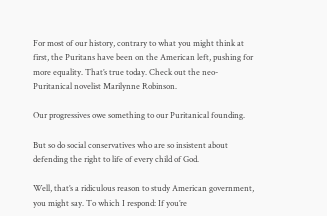For most of our history, contrary to what you might think at first, the Puritans have been on the American left, pushing for more equality. That’s true today. Check out the neo-Puritanical novelist Marilynne Robinson.

Our progressives owe something to our Puritanical founding.

But so do social conservatives who are so insistent about defending the right to life of every child of God.

Well, that’s a ridiculous reason to study American government, you might say. To which I respond: If you’re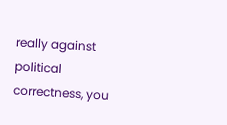really against political correctness, you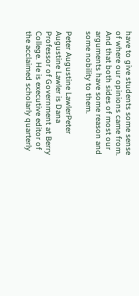have to give students some sense of where our opinions came from. And that both sides of most our arguments have some reason and some nobility to them.

Peter Augustine LawlerPeter Augustine Lawler is Dana Professor of Government at Berry College. He is executive editor of the acclaimed scholarly quarterly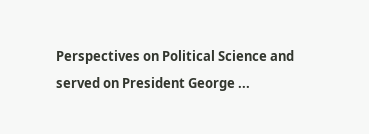Perspectives on Political Science and served on President George ...